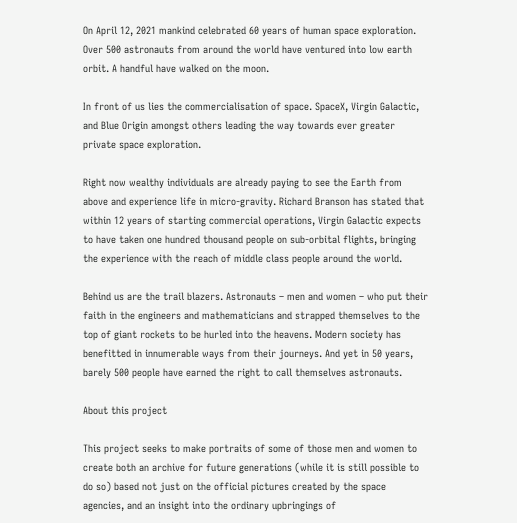On April 12, 2021 mankind celebrated 60 years of human space exploration. Over 500 astronauts from around the world have ventured into low earth orbit. A handful have walked on the moon.

In front of us lies the commercialisation of space. SpaceX, Virgin Galactic, and Blue Origin amongst others leading the way towards ever greater private space exploration.

Right now wealthy individuals are already paying to see the Earth from above and experience life in micro-gravity. Richard Branson has stated that within 12 years of starting commercial operations, Virgin Galactic expects to have taken one hundred thousand people on sub-orbital flights, bringing the experience with the reach of middle class people around the world.

Behind us are the trail blazers. Astronauts – men and women – who put their faith in the engineers and mathematicians and strapped themselves to the top of giant rockets to be hurled into the heavens. Modern society has benefitted in innumerable ways from their journeys. And yet in 50 years, barely 500 people have earned the right to call themselves astronauts.

About this project

This project seeks to make portraits of some of those men and women to create both an archive for future generations (while it is still possible to do so) based not just on the official pictures created by the space agencies, and an insight into the ordinary upbringings of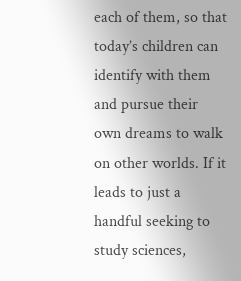each of them, so that today’s children can identify with them and pursue their own dreams to walk on other worlds. If it leads to just a handful seeking to study sciences,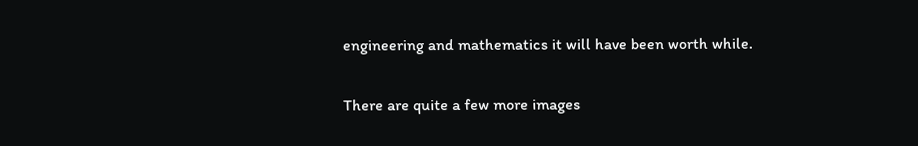engineering and mathematics it will have been worth while.

There are quite a few more images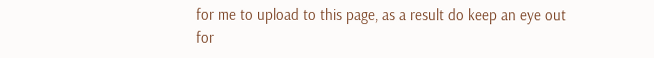for me to upload to this page, as a result do keep an eye out for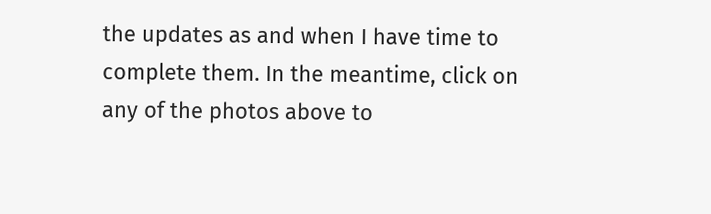the updates as and when I have time to complete them. In the meantime, click on any of the photos above to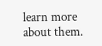learn more about them.